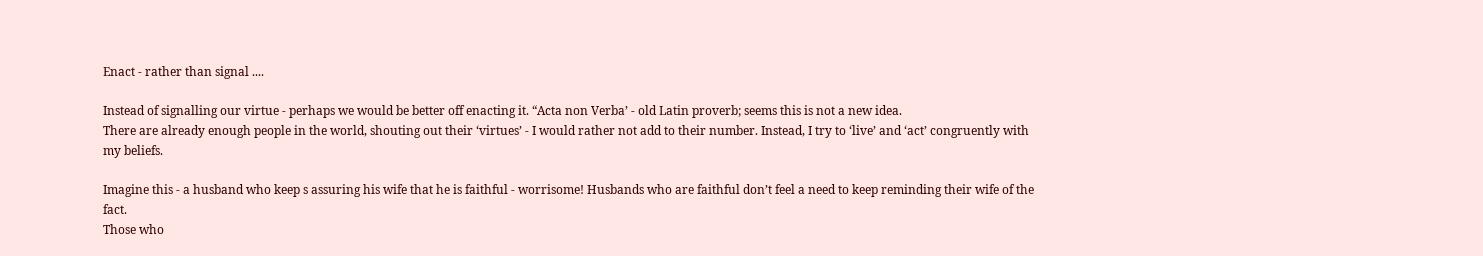Enact - rather than signal ....

Instead of signalling our virtue - perhaps we would be better off enacting it. “Acta non Verba’ - old Latin proverb; seems this is not a new idea.
There are already enough people in the world, shouting out their ‘virtues’ - I would rather not add to their number. Instead, I try to ‘live’ and ‘act’ congruently with my beliefs.

Imagine this - a husband who keep s assuring his wife that he is faithful - worrisome! Husbands who are faithful don’t feel a need to keep reminding their wife of the fact.
Those who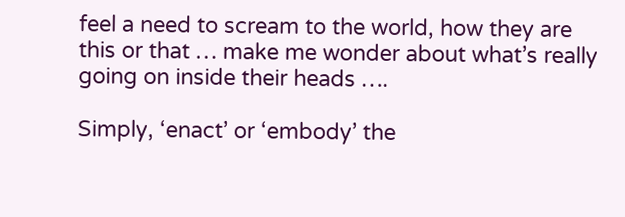feel a need to scream to the world, how they are this or that … make me wonder about what’s really going on inside their heads ….

Simply, ‘enact’ or ‘embody’ the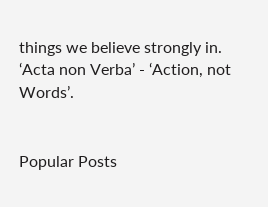things we believe strongly in. ‘Acta non Verba’ - ‘Action, not Words’.


Popular Posts